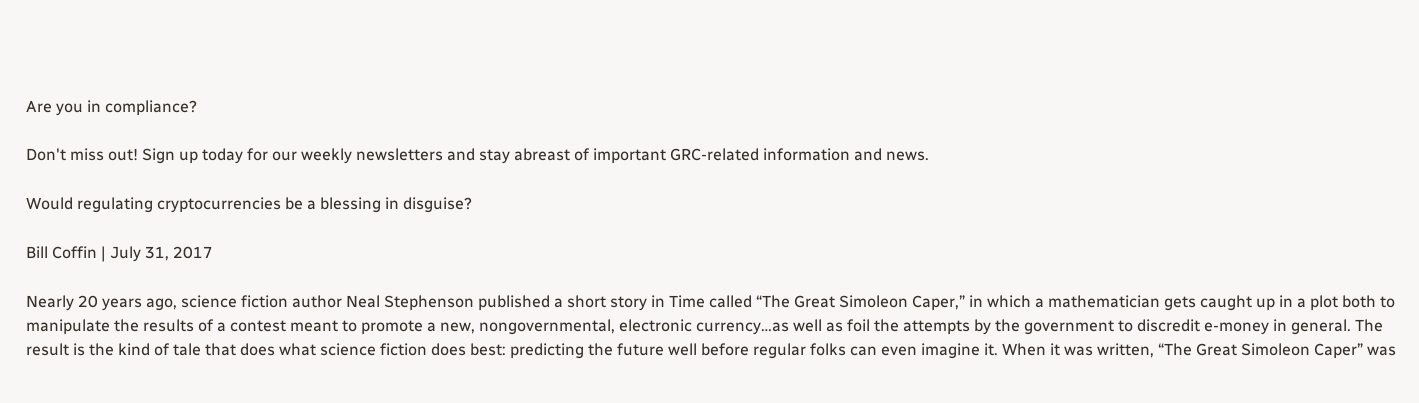Are you in compliance?

Don't miss out! Sign up today for our weekly newsletters and stay abreast of important GRC-related information and news.

Would regulating cryptocurrencies be a blessing in disguise?

Bill Coffin | July 31, 2017

Nearly 20 years ago, science fiction author Neal Stephenson published a short story in Time called “The Great Simoleon Caper,” in which a mathematician gets caught up in a plot both to manipulate the results of a contest meant to promote a new, nongovernmental, electronic currency…as well as foil the attempts by the government to discredit e-money in general. The result is the kind of tale that does what science fiction does best: predicting the future well before regular folks can even imagine it. When it was written, “The Great Simoleon Caper” was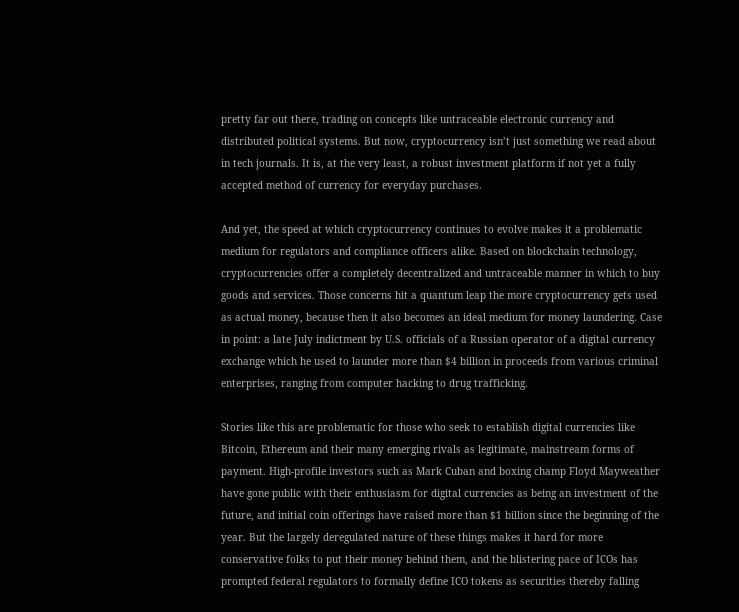pretty far out there, trading on concepts like untraceable electronic currency and distributed political systems. But now, cryptocurrency isn’t just something we read about in tech journals. It is, at the very least, a robust investment platform if not yet a fully accepted method of currency for everyday purchases.

And yet, the speed at which cryptocurrency continues to evolve makes it a problematic medium for regulators and compliance officers alike. Based on blockchain technology, cryptocurrencies offer a completely decentralized and untraceable manner in which to buy goods and services. Those concerns hit a quantum leap the more cryptocurrency gets used as actual money, because then it also becomes an ideal medium for money laundering. Case in point: a late July indictment by U.S. officials of a Russian operator of a digital currency exchange which he used to launder more than $4 billion in proceeds from various criminal enterprises, ranging from computer hacking to drug trafficking.

Stories like this are problematic for those who seek to establish digital currencies like Bitcoin, Ethereum and their many emerging rivals as legitimate, mainstream forms of payment. High-profile investors such as Mark Cuban and boxing champ Floyd Mayweather have gone public with their enthusiasm for digital currencies as being an investment of the future, and initial coin offerings have raised more than $1 billion since the beginning of the year. But the largely deregulated nature of these things makes it hard for more conservative folks to put their money behind them, and the blistering pace of ICOs has prompted federal regulators to formally define ICO tokens as securities thereby falling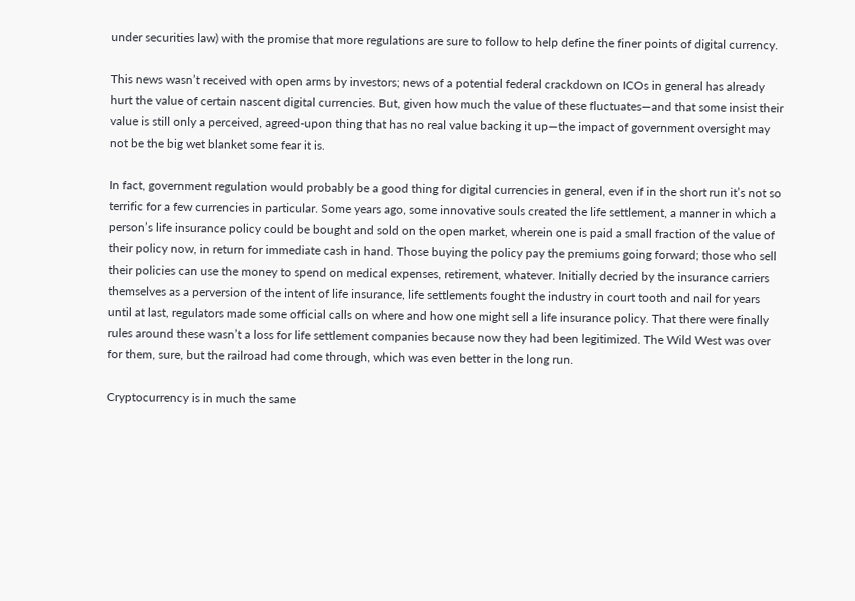under securities law) with the promise that more regulations are sure to follow to help define the finer points of digital currency.

This news wasn’t received with open arms by investors; news of a potential federal crackdown on ICOs in general has already hurt the value of certain nascent digital currencies. But, given how much the value of these fluctuates—and that some insist their value is still only a perceived, agreed-upon thing that has no real value backing it up—the impact of government oversight may not be the big wet blanket some fear it is.

In fact, government regulation would probably be a good thing for digital currencies in general, even if in the short run it’s not so terrific for a few currencies in particular. Some years ago, some innovative souls created the life settlement, a manner in which a person’s life insurance policy could be bought and sold on the open market, wherein one is paid a small fraction of the value of their policy now, in return for immediate cash in hand. Those buying the policy pay the premiums going forward; those who sell their policies can use the money to spend on medical expenses, retirement, whatever. Initially decried by the insurance carriers themselves as a perversion of the intent of life insurance, life settlements fought the industry in court tooth and nail for years until at last, regulators made some official calls on where and how one might sell a life insurance policy. That there were finally rules around these wasn’t a loss for life settlement companies because now they had been legitimized. The Wild West was over for them, sure, but the railroad had come through, which was even better in the long run.

Cryptocurrency is in much the same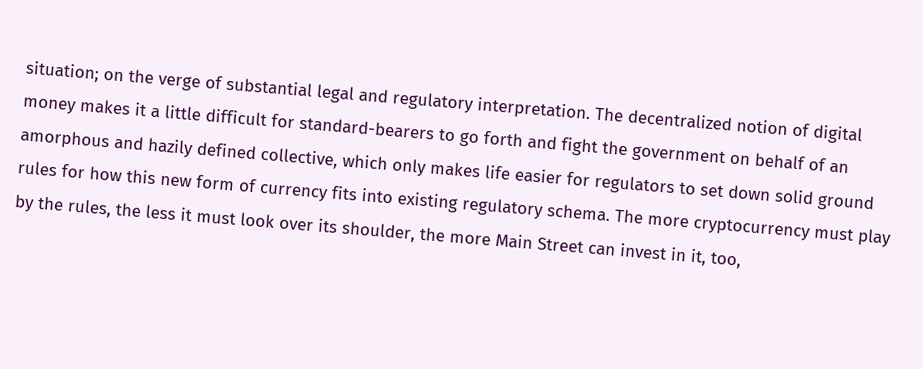situation; on the verge of substantial legal and regulatory interpretation. The decentralized notion of digital money makes it a little difficult for standard-bearers to go forth and fight the government on behalf of an amorphous and hazily defined collective, which only makes life easier for regulators to set down solid ground rules for how this new form of currency fits into existing regulatory schema. The more cryptocurrency must play by the rules, the less it must look over its shoulder, the more Main Street can invest in it, too,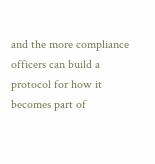and the more compliance officers can build a protocol for how it becomes part of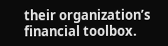their organization’s financial toolbox.